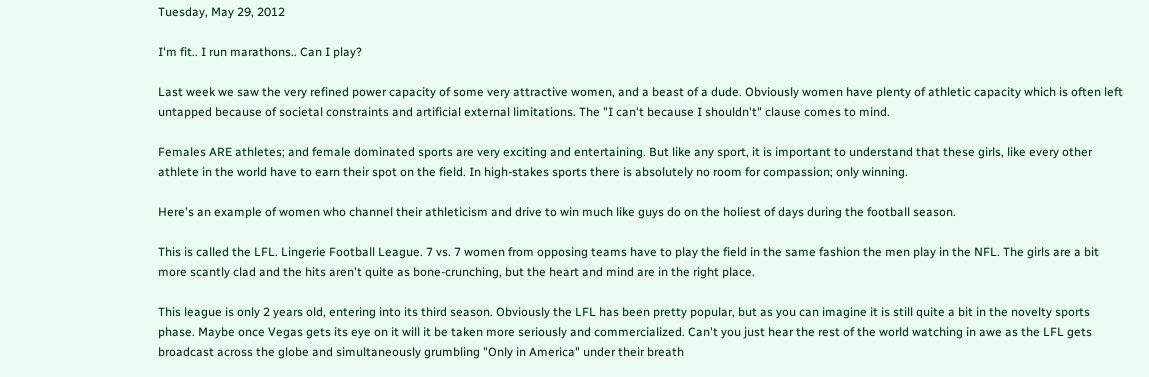Tuesday, May 29, 2012

I'm fit.. I run marathons.. Can I play?

Last week we saw the very refined power capacity of some very attractive women, and a beast of a dude. Obviously women have plenty of athletic capacity which is often left untapped because of societal constraints and artificial external limitations. The "I can't because I shouldn't" clause comes to mind.

Females ARE athletes; and female dominated sports are very exciting and entertaining. But like any sport, it is important to understand that these girls, like every other athlete in the world have to earn their spot on the field. In high-stakes sports there is absolutely no room for compassion; only winning.

Here's an example of women who channel their athleticism and drive to win much like guys do on the holiest of days during the football season.

This is called the LFL. Lingerie Football League. 7 vs. 7 women from opposing teams have to play the field in the same fashion the men play in the NFL. The girls are a bit more scantly clad and the hits aren't quite as bone-crunching, but the heart and mind are in the right place.

This league is only 2 years old, entering into its third season. Obviously the LFL has been pretty popular, but as you can imagine it is still quite a bit in the novelty sports phase. Maybe once Vegas gets its eye on it will it be taken more seriously and commercialized. Can't you just hear the rest of the world watching in awe as the LFL gets broadcast across the globe and simultaneously grumbling "Only in America" under their breath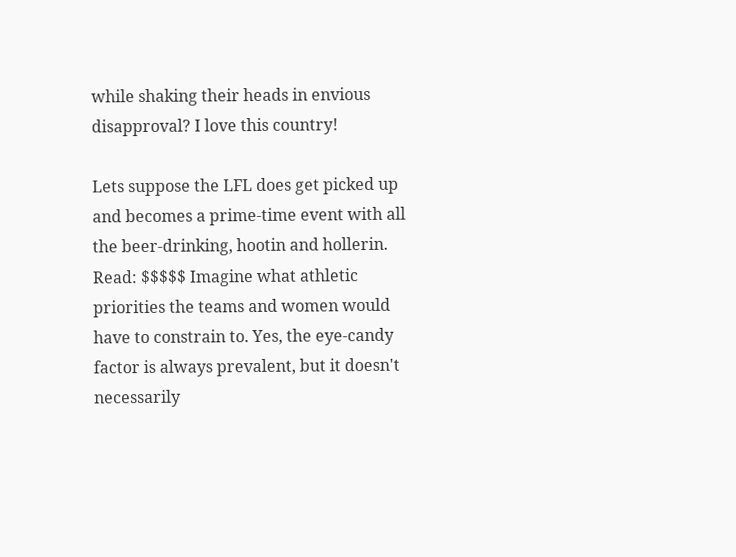while shaking their heads in envious disapproval? I love this country!

Lets suppose the LFL does get picked up and becomes a prime-time event with all the beer-drinking, hootin and hollerin. Read: $$$$$ Imagine what athletic priorities the teams and women would have to constrain to. Yes, the eye-candy factor is always prevalent, but it doesn't necessarily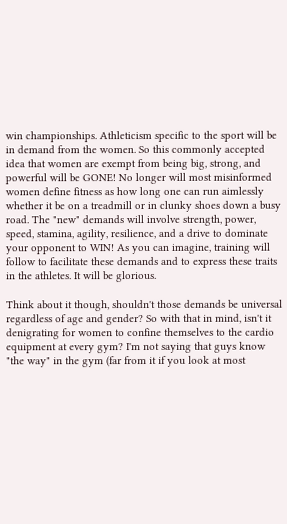win championships. Athleticism specific to the sport will be in demand from the women. So this commonly accepted idea that women are exempt from being big, strong, and powerful will be GONE! No longer will most misinformed women define fitness as how long one can run aimlessly whether it be on a treadmill or in clunky shoes down a busy road. The "new" demands will involve strength, power, speed, stamina, agility, resilience, and a drive to dominate your opponent to WIN! As you can imagine, training will follow to facilitate these demands and to express these traits in the athletes. It will be glorious.

Think about it though, shouldn't those demands be universal regardless of age and gender? So with that in mind, isn't it denigrating for women to confine themselves to the cardio equipment at every gym? I'm not saying that guys know "the way" in the gym (far from it if you look at most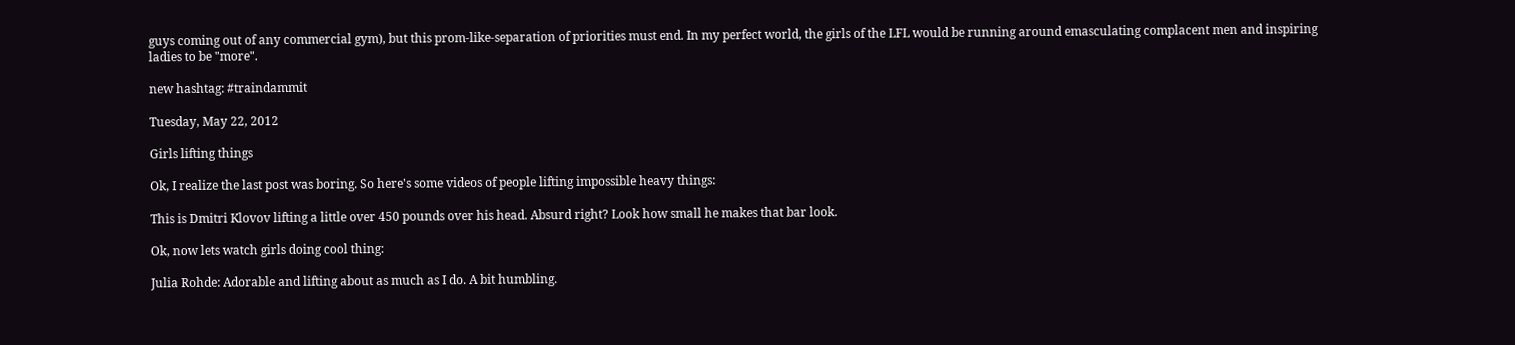guys coming out of any commercial gym), but this prom-like-separation of priorities must end. In my perfect world, the girls of the LFL would be running around emasculating complacent men and inspiring ladies to be "more".

new hashtag: #traindammit

Tuesday, May 22, 2012

Girls lifting things

Ok, I realize the last post was boring. So here's some videos of people lifting impossible heavy things:

This is Dmitri Klovov lifting a little over 450 pounds over his head. Absurd right? Look how small he makes that bar look.

Ok, now lets watch girls doing cool thing:

Julia Rohde: Adorable and lifting about as much as I do. A bit humbling.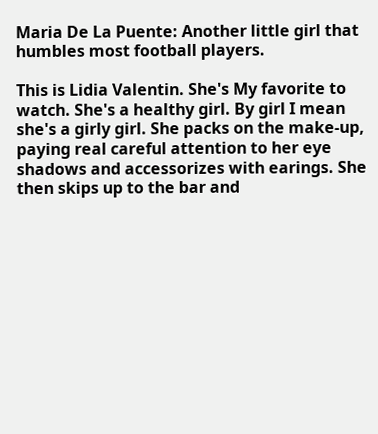Maria De La Puente: Another little girl that humbles most football players.

This is Lidia Valentin. She's My favorite to watch. She's a healthy girl. By girl I mean she's a girly girl. She packs on the make-up, paying real careful attention to her eye shadows and accessorizes with earings. She then skips up to the bar and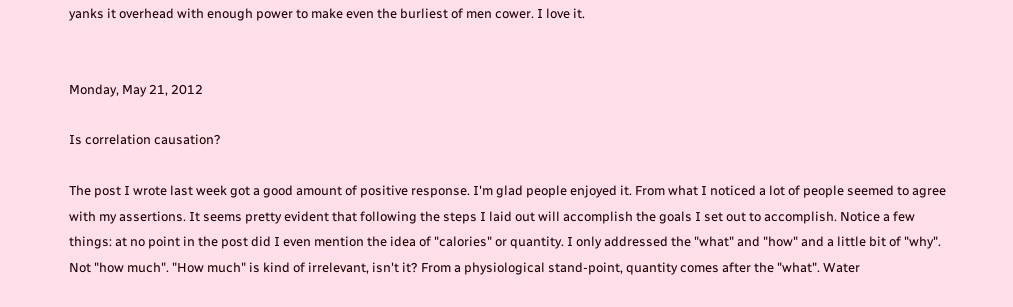yanks it overhead with enough power to make even the burliest of men cower. I love it.


Monday, May 21, 2012

Is correlation causation?

The post I wrote last week got a good amount of positive response. I'm glad people enjoyed it. From what I noticed a lot of people seemed to agree with my assertions. It seems pretty evident that following the steps I laid out will accomplish the goals I set out to accomplish. Notice a few things: at no point in the post did I even mention the idea of "calories" or quantity. I only addressed the "what" and "how" and a little bit of "why". Not "how much". "How much" is kind of irrelevant, isn't it? From a physiological stand-point, quantity comes after the "what". Water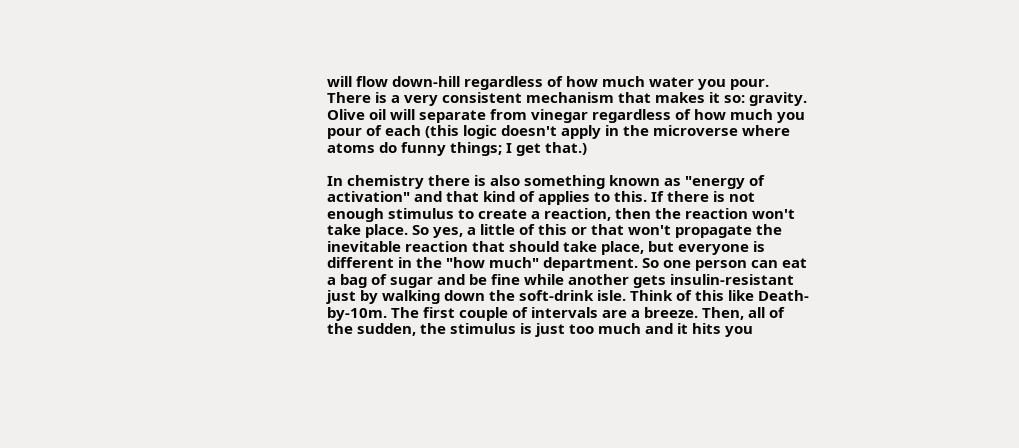will flow down-hill regardless of how much water you pour. There is a very consistent mechanism that makes it so: gravity. Olive oil will separate from vinegar regardless of how much you pour of each (this logic doesn't apply in the microverse where atoms do funny things; I get that.)

In chemistry there is also something known as "energy of activation" and that kind of applies to this. If there is not enough stimulus to create a reaction, then the reaction won't take place. So yes, a little of this or that won't propagate the inevitable reaction that should take place, but everyone is different in the "how much" department. So one person can eat a bag of sugar and be fine while another gets insulin-resistant just by walking down the soft-drink isle. Think of this like Death-by-10m. The first couple of intervals are a breeze. Then, all of the sudden, the stimulus is just too much and it hits you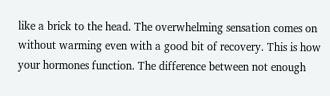like a brick to the head. The overwhelming sensation comes on without warming even with a good bit of recovery. This is how your hormones function. The difference between not enough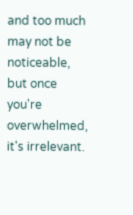and too much may not be noticeable, but once you're overwhelmed, it's irrelevant.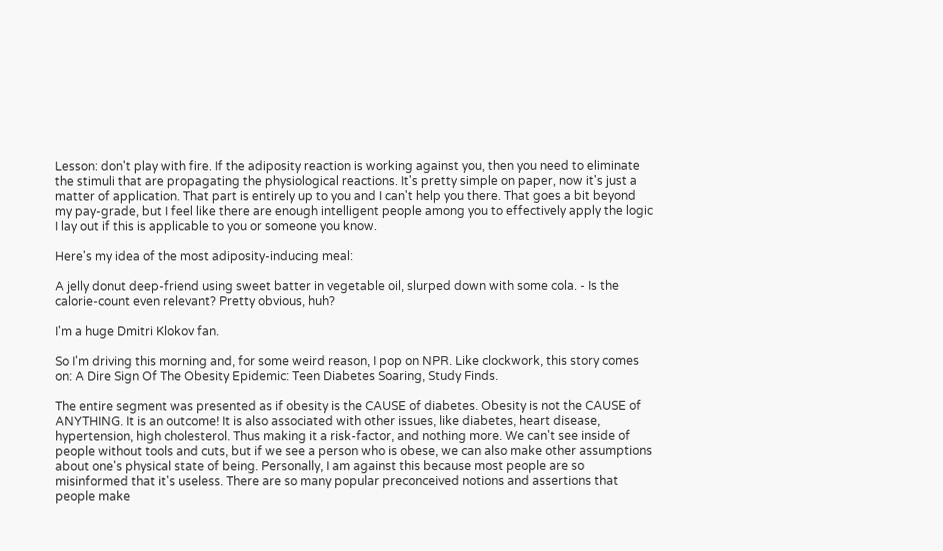Lesson: don't play with fire. If the adiposity reaction is working against you, then you need to eliminate the stimuli that are propagating the physiological reactions. It's pretty simple on paper, now it's just a matter of application. That part is entirely up to you and I can't help you there. That goes a bit beyond my pay-grade, but I feel like there are enough intelligent people among you to effectively apply the logic I lay out if this is applicable to you or someone you know.

Here's my idea of the most adiposity-inducing meal:

A jelly donut deep-friend using sweet batter in vegetable oil, slurped down with some cola. - Is the calorie-count even relevant? Pretty obvious, huh?

I'm a huge Dmitri Klokov fan.

So I'm driving this morning and, for some weird reason, I pop on NPR. Like clockwork, this story comes on: A Dire Sign Of The Obesity Epidemic: Teen Diabetes Soaring, Study Finds.

The entire segment was presented as if obesity is the CAUSE of diabetes. Obesity is not the CAUSE of ANYTHING. It is an outcome! It is also associated with other issues, like diabetes, heart disease, hypertension, high cholesterol. Thus making it a risk-factor, and nothing more. We can't see inside of people without tools and cuts, but if we see a person who is obese, we can also make other assumptions about one's physical state of being. Personally, I am against this because most people are so misinformed that it's useless. There are so many popular preconceived notions and assertions that people make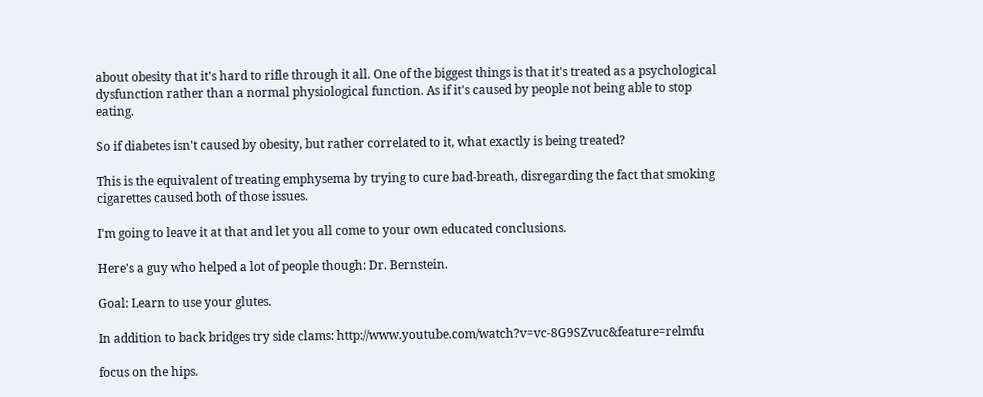about obesity that it's hard to rifle through it all. One of the biggest things is that it's treated as a psychological dysfunction rather than a normal physiological function. As if it's caused by people not being able to stop eating.

So if diabetes isn't caused by obesity, but rather correlated to it, what exactly is being treated?

This is the equivalent of treating emphysema by trying to cure bad-breath, disregarding the fact that smoking cigarettes caused both of those issues.

I'm going to leave it at that and let you all come to your own educated conclusions.

Here's a guy who helped a lot of people though: Dr. Bernstein.

Goal: Learn to use your glutes.

In addition to back bridges try side clams: http://www.youtube.com/watch?v=vc-8G9SZvuc&feature=relmfu

focus on the hips.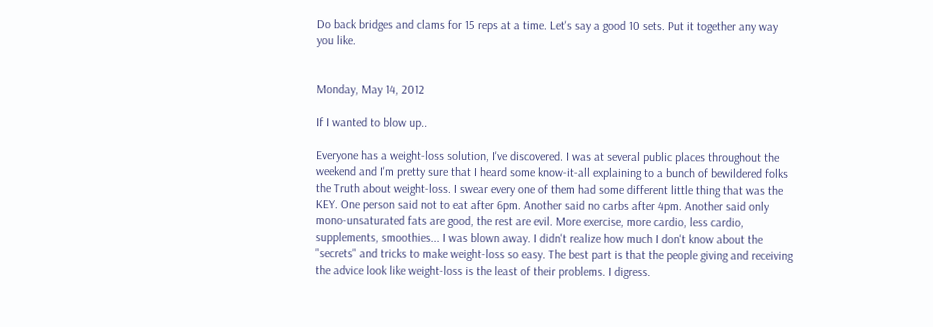Do back bridges and clams for 15 reps at a time. Let's say a good 10 sets. Put it together any way you like.


Monday, May 14, 2012

If I wanted to blow up..

Everyone has a weight-loss solution, I've discovered. I was at several public places throughout the weekend and I'm pretty sure that I heard some know-it-all explaining to a bunch of bewildered folks the Truth about weight-loss. I swear every one of them had some different little thing that was the KEY. One person said not to eat after 6pm. Another said no carbs after 4pm. Another said only mono-unsaturated fats are good, the rest are evil. More exercise, more cardio, less cardio, supplements, smoothies... I was blown away. I didn't realize how much I don't know about the "secrets" and tricks to make weight-loss so easy. The best part is that the people giving and receiving the advice look like weight-loss is the least of their problems. I digress.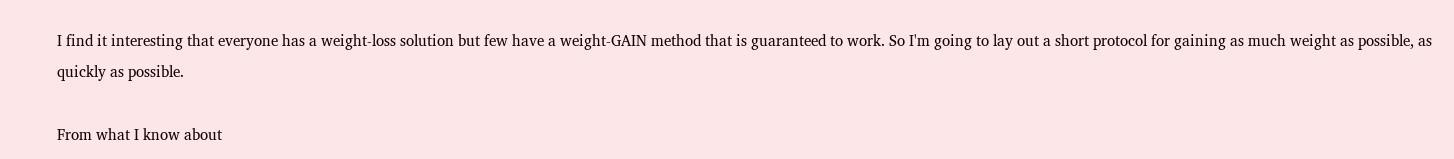I find it interesting that everyone has a weight-loss solution but few have a weight-GAIN method that is guaranteed to work. So I'm going to lay out a short protocol for gaining as much weight as possible, as quickly as possible.

From what I know about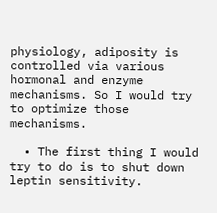physiology, adiposity is controlled via various hormonal and enzyme mechanisms. So I would try to optimize those mechanisms.

  • The first thing I would try to do is to shut down leptin sensitivity.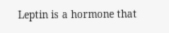Leptin is a hormone that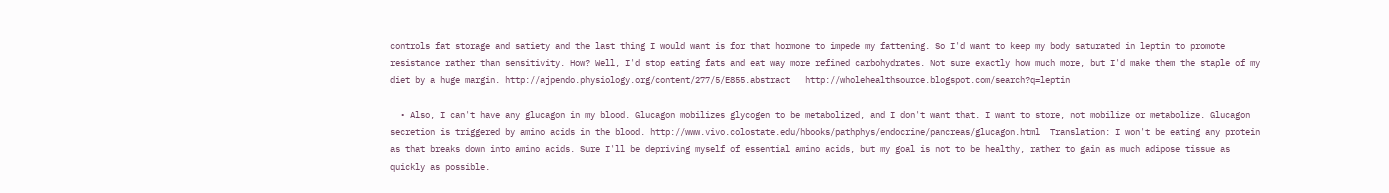controls fat storage and satiety and the last thing I would want is for that hormone to impede my fattening. So I'd want to keep my body saturated in leptin to promote resistance rather than sensitivity. How? Well, I'd stop eating fats and eat way more refined carbohydrates. Not sure exactly how much more, but I'd make them the staple of my diet by a huge margin. http://ajpendo.physiology.org/content/277/5/E855.abstract   http://wholehealthsource.blogspot.com/search?q=leptin

  • Also, I can't have any glucagon in my blood. Glucagon mobilizes glycogen to be metabolized, and I don't want that. I want to store, not mobilize or metabolize. Glucagon secretion is triggered by amino acids in the blood. http://www.vivo.colostate.edu/hbooks/pathphys/endocrine/pancreas/glucagon.html  Translation: I won't be eating any protein as that breaks down into amino acids. Sure I'll be depriving myself of essential amino acids, but my goal is not to be healthy, rather to gain as much adipose tissue as quickly as possible.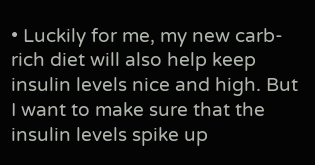• Luckily for me, my new carb-rich diet will also help keep insulin levels nice and high. But I want to make sure that the insulin levels spike up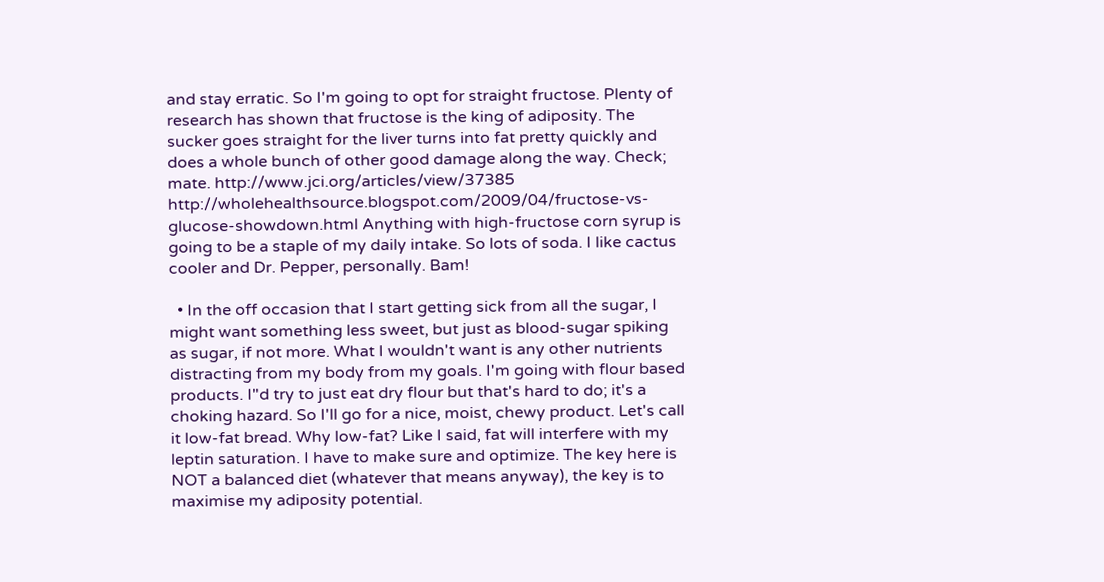and stay erratic. So I'm going to opt for straight fructose. Plenty of research has shown that fructose is the king of adiposity. The sucker goes straight for the liver turns into fat pretty quickly and does a whole bunch of other good damage along the way. Check; mate. http://www.jci.org/articles/view/37385  http://wholehealthsource.blogspot.com/2009/04/fructose-vs-glucose-showdown.html Anything with high-fructose corn syrup is going to be a staple of my daily intake. So lots of soda. I like cactus cooler and Dr. Pepper, personally. Bam!

  • In the off occasion that I start getting sick from all the sugar, I might want something less sweet, but just as blood-sugar spiking as sugar, if not more. What I wouldn't want is any other nutrients distracting from my body from my goals. I'm going with flour based products. I"d try to just eat dry flour but that's hard to do; it's a choking hazard. So I'll go for a nice, moist, chewy product. Let's call it low-fat bread. Why low-fat? Like I said, fat will interfere with my leptin saturation. I have to make sure and optimize. The key here is NOT a balanced diet (whatever that means anyway), the key is to maximise my adiposity potential.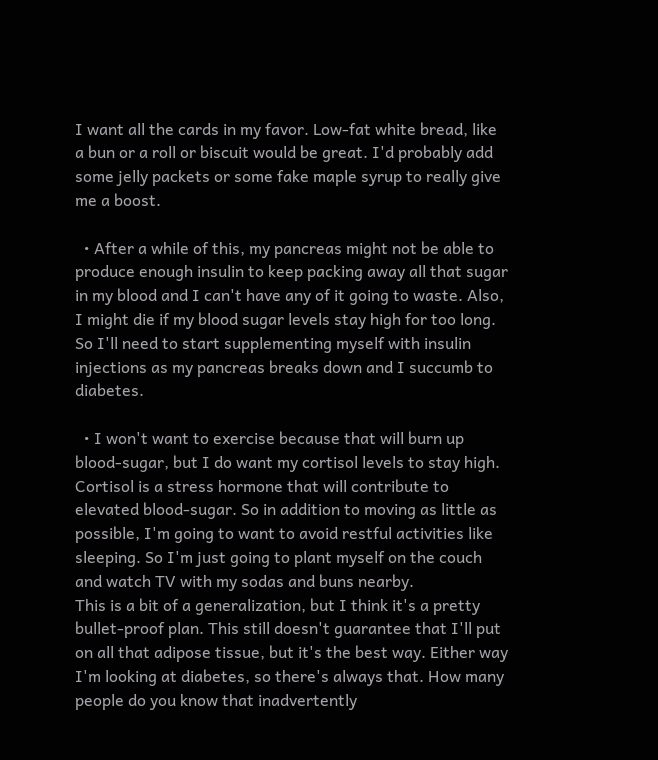I want all the cards in my favor. Low-fat white bread, like a bun or a roll or biscuit would be great. I'd probably add some jelly packets or some fake maple syrup to really give me a boost.

  • After a while of this, my pancreas might not be able to produce enough insulin to keep packing away all that sugar in my blood and I can't have any of it going to waste. Also, I might die if my blood sugar levels stay high for too long. So I'll need to start supplementing myself with insulin injections as my pancreas breaks down and I succumb to diabetes.

  • I won't want to exercise because that will burn up blood-sugar, but I do want my cortisol levels to stay high. Cortisol is a stress hormone that will contribute to elevated blood-sugar. So in addition to moving as little as possible, I'm going to want to avoid restful activities like sleeping. So I'm just going to plant myself on the couch and watch TV with my sodas and buns nearby.
This is a bit of a generalization, but I think it's a pretty bullet-proof plan. This still doesn't guarantee that I'll put on all that adipose tissue, but it's the best way. Either way I'm looking at diabetes, so there's always that. How many people do you know that inadvertently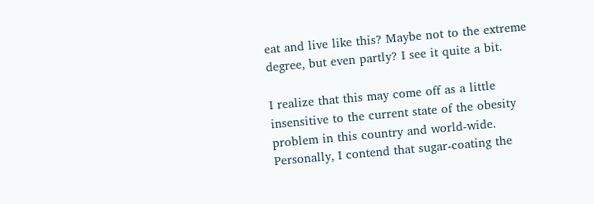eat and live like this? Maybe not to the extreme degree, but even partly? I see it quite a bit.

I realize that this may come off as a little insensitive to the current state of the obesity problem in this country and world-wide. Personally, I contend that sugar-coating the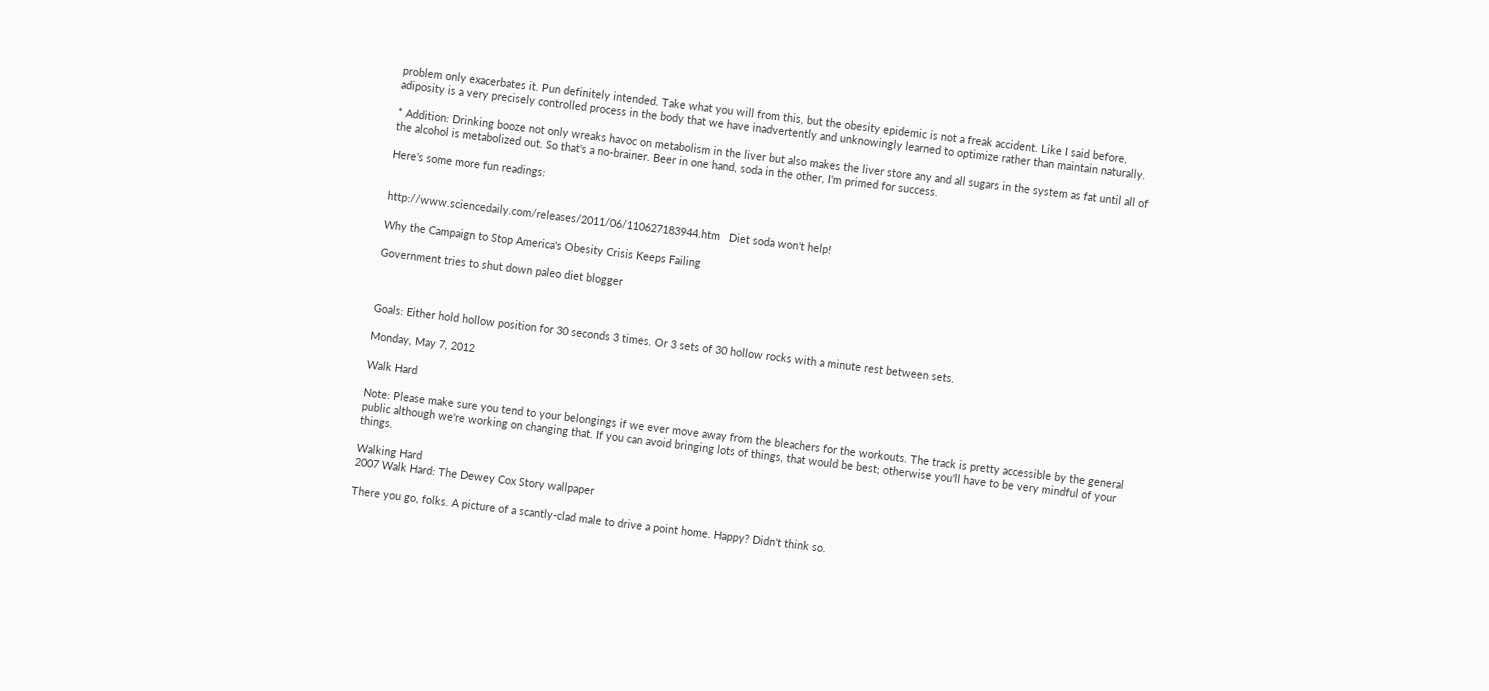problem only exacerbates it. Pun definitely intended. Take what you will from this, but the obesity epidemic is not a freak accident. Like I said before, adiposity is a very precisely controlled process in the body that we have inadvertently and unknowingly learned to optimize rather than maintain naturally.

* Addition: Drinking booze not only wreaks havoc on metabolism in the liver but also makes the liver store any and all sugars in the system as fat until all of the alcohol is metabolized out. So that's a no-brainer. Beer in one hand, soda in the other, I'm primed for success.

Here's some more fun readings:


http://www.sciencedaily.com/releases/2011/06/110627183944.htm   Diet soda won't help!

Why the Campaign to Stop America's Obesity Crisis Keeps Failing

Government tries to shut down paleo diet blogger



Goals: Either hold hollow position for 30 seconds 3 times. Or 3 sets of 30 hollow rocks with a minute rest between sets.

Monday, May 7, 2012

Walk Hard

Note: Please make sure you tend to your belongings if we ever move away from the bleachers for the workouts. The track is pretty accessible by the general public although we're working on changing that. If you can avoid bringing lots of things, that would be best; otherwise you'll have to be very mindful of your things.

Walking Hard
2007 Walk Hard: The Dewey Cox Story wallpaper

There you go, folks. A picture of a scantly-clad male to drive a point home. Happy? Didn't think so.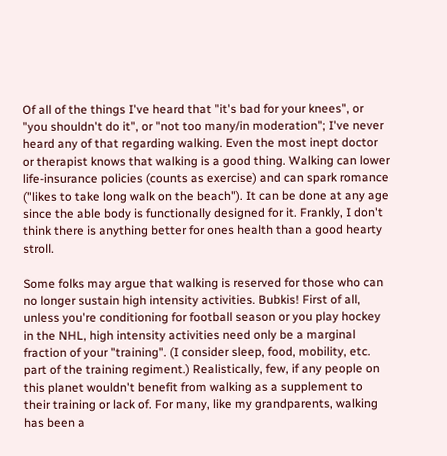Of all of the things I've heard that "it's bad for your knees", or "you shouldn't do it", or "not too many/in moderation"; I've never heard any of that regarding walking. Even the most inept doctor or therapist knows that walking is a good thing. Walking can lower life-insurance policies (counts as exercise) and can spark romance ("likes to take long walk on the beach"). It can be done at any age since the able body is functionally designed for it. Frankly, I don't think there is anything better for ones health than a good hearty stroll.

Some folks may argue that walking is reserved for those who can no longer sustain high intensity activities. Bubkis! First of all, unless you're conditioning for football season or you play hockey in the NHL, high intensity activities need only be a marginal fraction of your "training". (I consider sleep, food, mobility, etc. part of the training regiment.) Realistically, few, if any people on this planet wouldn't benefit from walking as a supplement to their training or lack of. For many, like my grandparents, walking has been a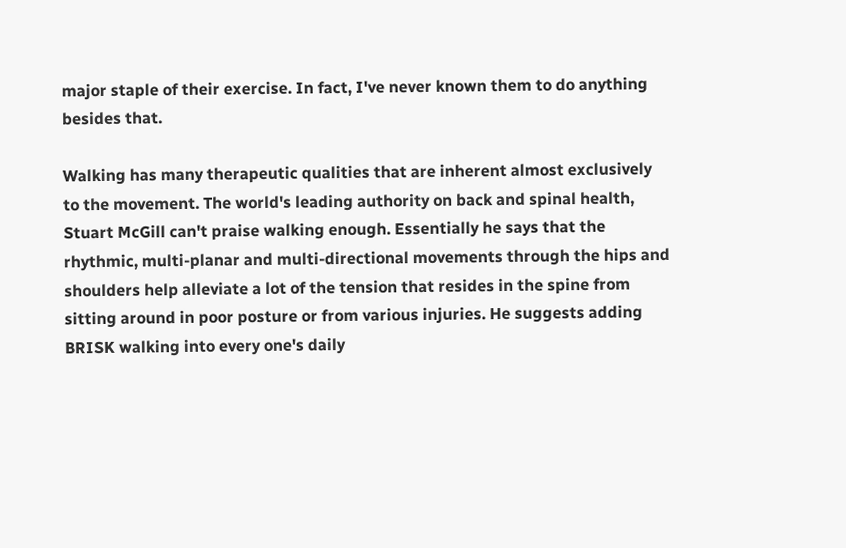major staple of their exercise. In fact, I've never known them to do anything besides that.

Walking has many therapeutic qualities that are inherent almost exclusively to the movement. The world's leading authority on back and spinal health, Stuart McGill can't praise walking enough. Essentially he says that the rhythmic, multi-planar and multi-directional movements through the hips and shoulders help alleviate a lot of the tension that resides in the spine from sitting around in poor posture or from various injuries. He suggests adding BRISK walking into every one's daily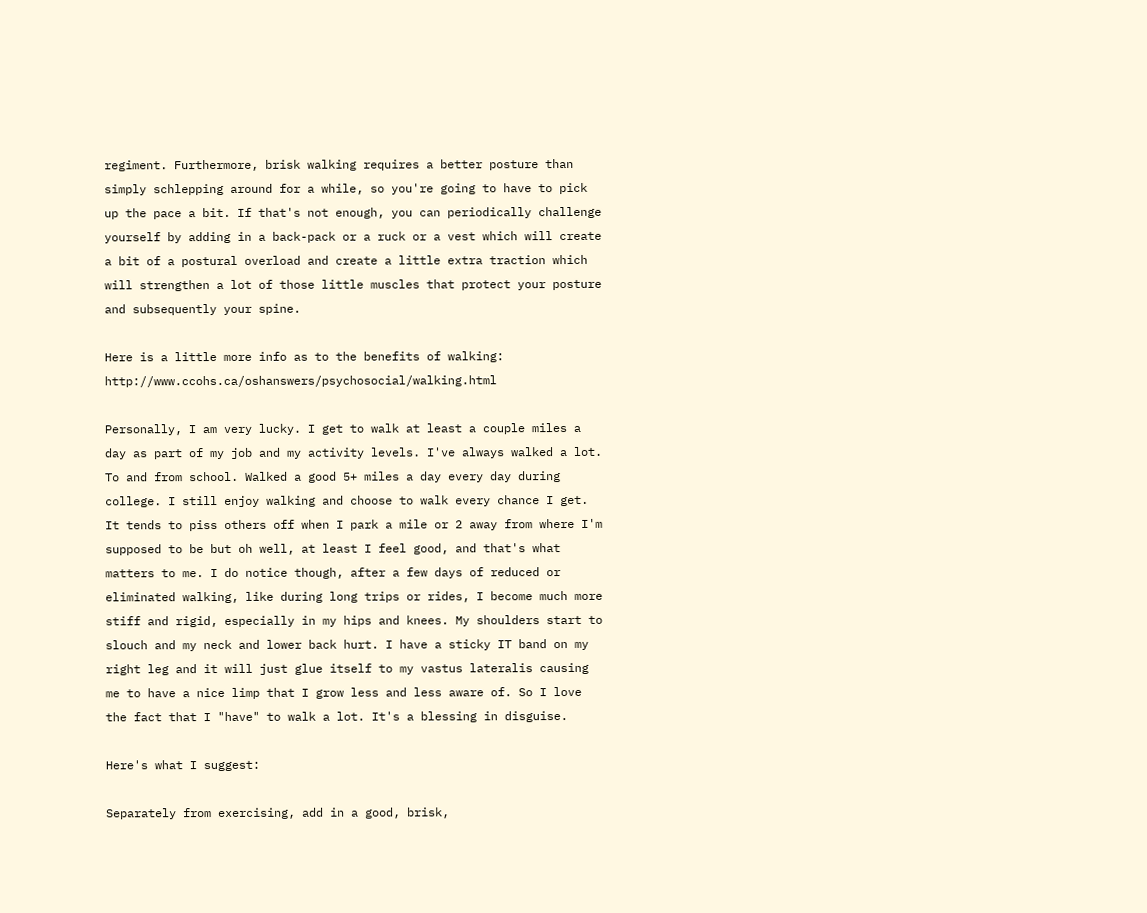regiment. Furthermore, brisk walking requires a better posture than simply schlepping around for a while, so you're going to have to pick up the pace a bit. If that's not enough, you can periodically challenge yourself by adding in a back-pack or a ruck or a vest which will create a bit of a postural overload and create a little extra traction which will strengthen a lot of those little muscles that protect your posture and subsequently your spine.

Here is a little more info as to the benefits of walking: http://www.ccohs.ca/oshanswers/psychosocial/walking.html

Personally, I am very lucky. I get to walk at least a couple miles a day as part of my job and my activity levels. I've always walked a lot. To and from school. Walked a good 5+ miles a day every day during college. I still enjoy walking and choose to walk every chance I get. It tends to piss others off when I park a mile or 2 away from where I'm supposed to be but oh well, at least I feel good, and that's what matters to me. I do notice though, after a few days of reduced or eliminated walking, like during long trips or rides, I become much more stiff and rigid, especially in my hips and knees. My shoulders start to slouch and my neck and lower back hurt. I have a sticky IT band on my right leg and it will just glue itself to my vastus lateralis causing me to have a nice limp that I grow less and less aware of. So I love the fact that I "have" to walk a lot. It's a blessing in disguise.

Here's what I suggest:

Separately from exercising, add in a good, brisk,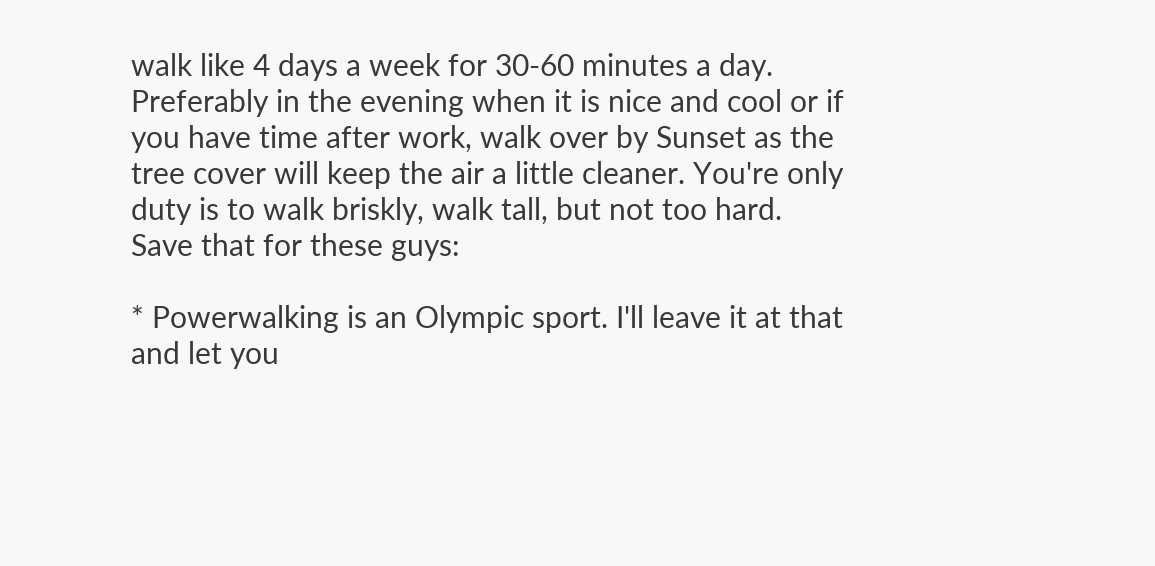walk like 4 days a week for 30-60 minutes a day. Preferably in the evening when it is nice and cool or if you have time after work, walk over by Sunset as the tree cover will keep the air a little cleaner. You're only duty is to walk briskly, walk tall, but not too hard. Save that for these guys:

* Powerwalking is an Olympic sport. I'll leave it at that and let you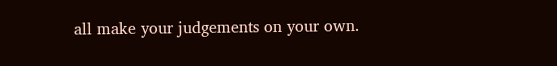all make your judgements on your own.